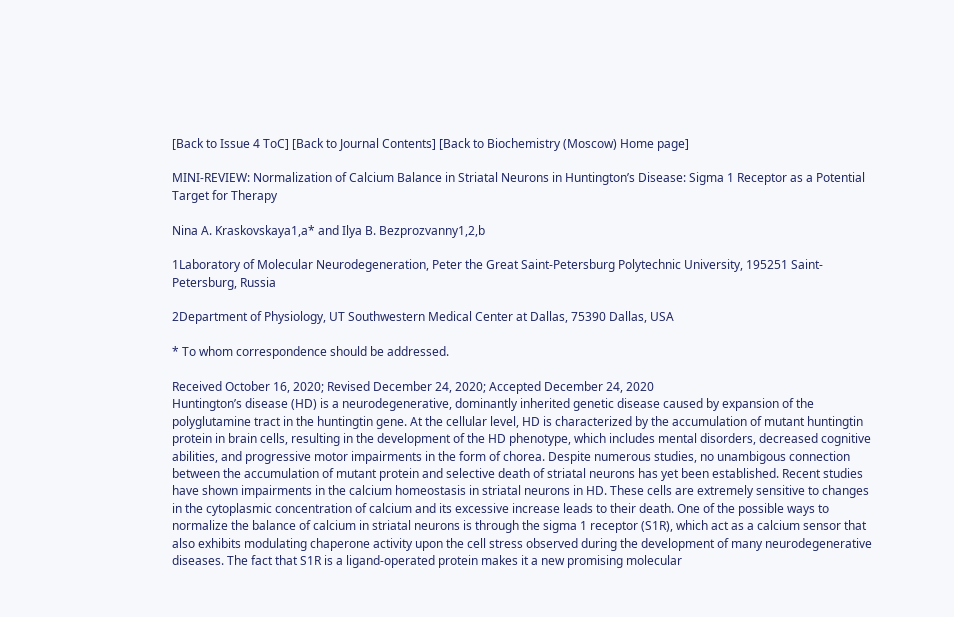[Back to Issue 4 ToC] [Back to Journal Contents] [Back to Biochemistry (Moscow) Home page]

MINI-REVIEW: Normalization of Calcium Balance in Striatal Neurons in Huntington’s Disease: Sigma 1 Receptor as a Potential Target for Therapy

Nina A. Kraskovskaya1,a* and Ilya B. Bezprozvanny1,2,b

1Laboratory of Molecular Neurodegeneration, Peter the Great Saint-Petersburg Polytechnic University, 195251 Saint-Petersburg, Russia

2Department of Physiology, UT Southwestern Medical Center at Dallas, 75390 Dallas, USA

* To whom correspondence should be addressed.

Received October 16, 2020; Revised December 24, 2020; Accepted December 24, 2020
Huntington’s disease (HD) is a neurodegenerative, dominantly inherited genetic disease caused by expansion of the polyglutamine tract in the huntingtin gene. At the cellular level, HD is characterized by the accumulation of mutant huntingtin protein in brain cells, resulting in the development of the HD phenotype, which includes mental disorders, decreased cognitive abilities, and progressive motor impairments in the form of chorea. Despite numerous studies, no unambigous connection between the accumulation of mutant protein and selective death of striatal neurons has yet been established. Recent studies have shown impairments in the calcium homeostasis in striatal neurons in HD. These cells are extremely sensitive to changes in the cytoplasmic concentration of calcium and its excessive increase leads to their death. One of the possible ways to normalize the balance of calcium in striatal neurons is through the sigma 1 receptor (S1R), which act as a calcium sensor that also exhibits modulating chaperone activity upon the cell stress observed during the development of many neurodegenerative diseases. The fact that S1R is a ligand-operated protein makes it a new promising molecular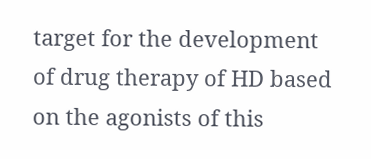target for the development of drug therapy of HD based on the agonists of this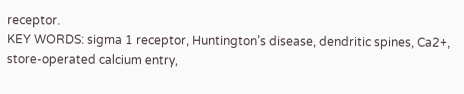receptor.
KEY WORDS: sigma 1 receptor, Huntington’s disease, dendritic spines, Ca2+, store-operated calcium entry,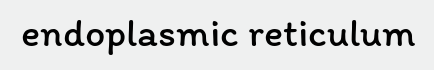endoplasmic reticulum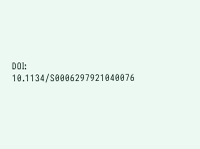DOI: 10.1134/S0006297921040076